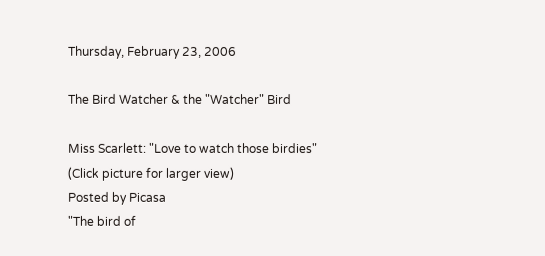Thursday, February 23, 2006

The Bird Watcher & the "Watcher" Bird

Miss Scarlett: "Love to watch those birdies"
(Click picture for larger view)
Posted by Picasa
"The bird of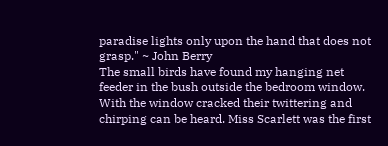paradise lights only upon the hand that does not grasp." ~ John Berry
The small birds have found my hanging net feeder in the bush outside the bedroom window. With the window cracked their twittering and chirping can be heard. Miss Scarlett was the first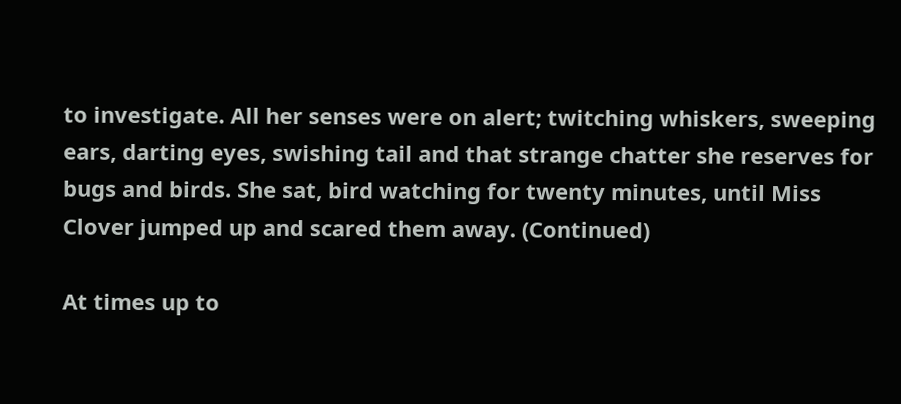to investigate. All her senses were on alert; twitching whiskers, sweeping ears, darting eyes, swishing tail and that strange chatter she reserves for bugs and birds. She sat, bird watching for twenty minutes, until Miss Clover jumped up and scared them away. (Continued)

At times up to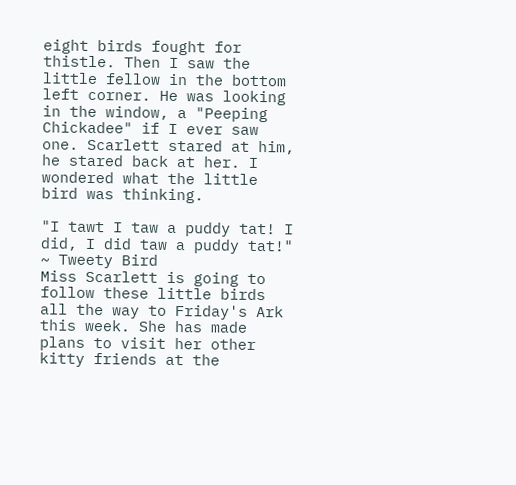eight birds fought for thistle. Then I saw the little fellow in the bottom left corner. He was looking in the window, a "Peeping Chickadee" if I ever saw one. Scarlett stared at him, he stared back at her. I wondered what the little bird was thinking.

"I tawt I taw a puddy tat! I did, I did taw a puddy tat!" ~ Tweety Bird
Miss Scarlett is going to follow these little birds all the way to Friday's Ark this week. She has made plans to visit her other kitty friends at the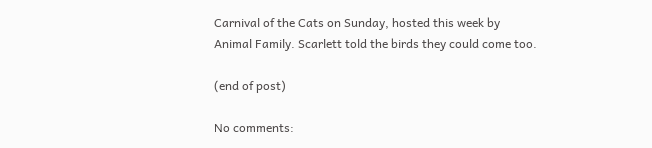Carnival of the Cats on Sunday, hosted this week by Animal Family. Scarlett told the birds they could come too.

(end of post)

No comments: